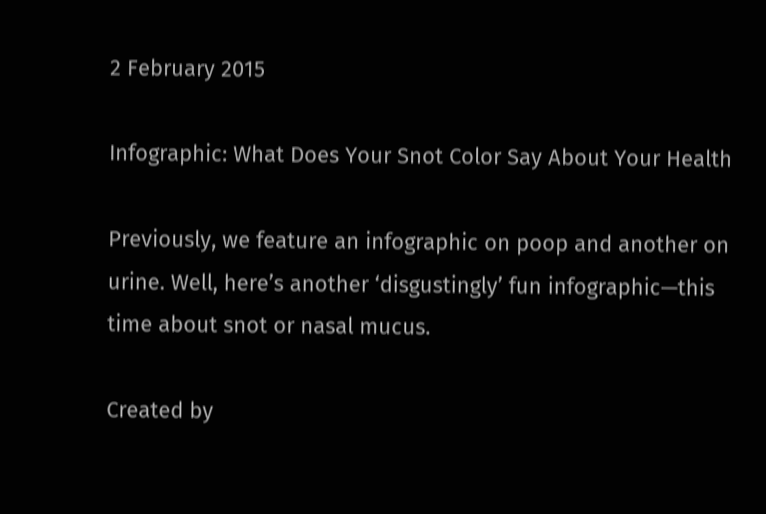2 February 2015

Infographic: What Does Your Snot Color Say About Your Health

Previously, we feature an infographic on poop and another on urine. Well, here’s another ‘disgustingly’ fun infographic—this time about snot or nasal mucus.

Created by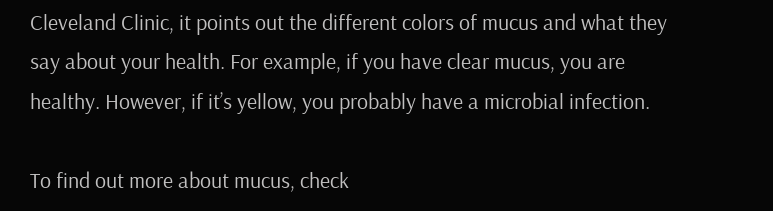Cleveland Clinic, it points out the different colors of mucus and what they say about your health. For example, if you have clear mucus, you are healthy. However, if it’s yellow, you probably have a microbial infection.

To find out more about mucus, check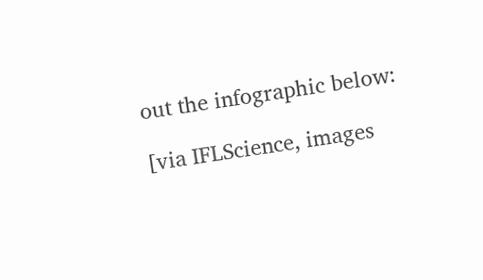out the infographic below:

[via IFLScience, images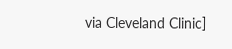via Cleveland Clinic]